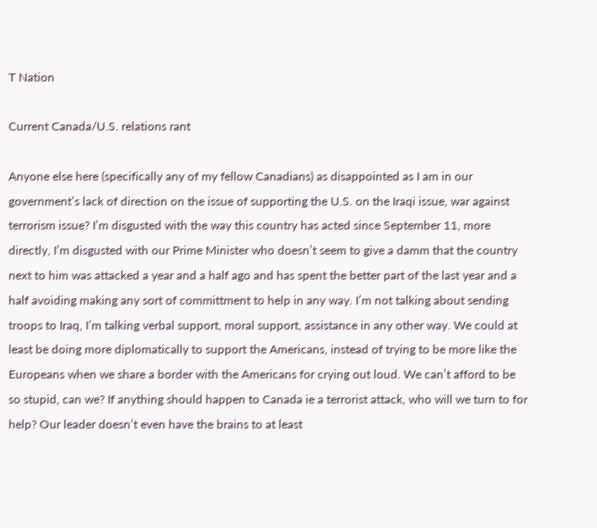T Nation

Current Canada/U.S. relations rant

Anyone else here (specifically any of my fellow Canadians) as disappointed as I am in our government’s lack of direction on the issue of supporting the U.S. on the Iraqi issue, war against terrorism issue? I’m disgusted with the way this country has acted since September 11, more directly, I’m disgusted with our Prime Minister who doesn’t seem to give a damm that the country next to him was attacked a year and a half ago and has spent the better part of the last year and a half avoiding making any sort of committment to help in any way. I’m not talking about sending troops to Iraq, I’m talking verbal support, moral support, assistance in any other way. We could at least be doing more diplomatically to support the Americans, instead of trying to be more like the Europeans when we share a border with the Americans for crying out loud. We can’t afford to be so stupid, can we? If anything should happen to Canada ie a terrorist attack, who will we turn to for help? Our leader doesn’t even have the brains to at least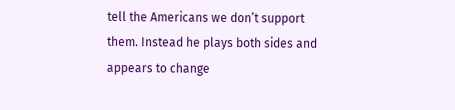tell the Americans we don’t support them. Instead he plays both sides and appears to change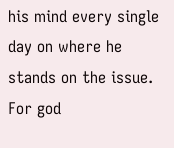his mind every single day on where he stands on the issue. For god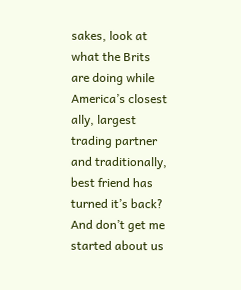sakes, look at what the Brits are doing while America’s closest ally, largest trading partner and traditionally, best friend has turned it’s back? And don’t get me started about us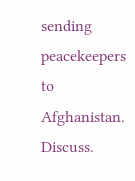sending peacekeepers to Afghanistan. Discuss.